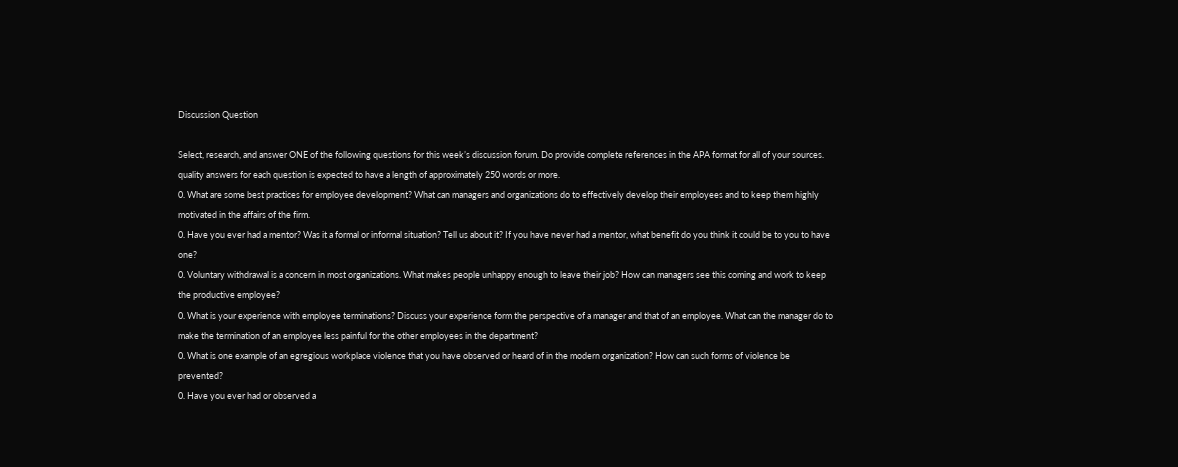Discussion Question

Select, research, and answer ONE of the following questions for this week’s discussion forum. Do provide complete references in the APA format for all of your sources. quality answers for each question is expected to have a length of approximately 250 words or more.
0. What are some best practices for employee development? What can managers and organizations do to effectively develop their employees and to keep them highly motivated in the affairs of the firm.
0. Have you ever had a mentor? Was it a formal or informal situation? Tell us about it? If you have never had a mentor, what benefit do you think it could be to you to have one?
0. Voluntary withdrawal is a concern in most organizations. What makes people unhappy enough to leave their job? How can managers see this coming and work to keep the productive employee?
0. What is your experience with employee terminations? Discuss your experience form the perspective of a manager and that of an employee. What can the manager do to make the termination of an employee less painful for the other employees in the department?
0. What is one example of an egregious workplace violence that you have observed or heard of in the modern organization? How can such forms of violence be prevented?
0. Have you ever had or observed a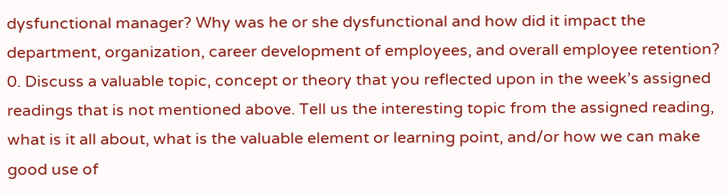dysfunctional manager? Why was he or she dysfunctional and how did it impact the department, organization, career development of employees, and overall employee retention?
0. Discuss a valuable topic, concept or theory that you reflected upon in the week’s assigned readings that is not mentioned above. Tell us the interesting topic from the assigned reading, what is it all about, what is the valuable element or learning point, and/or how we can make good use of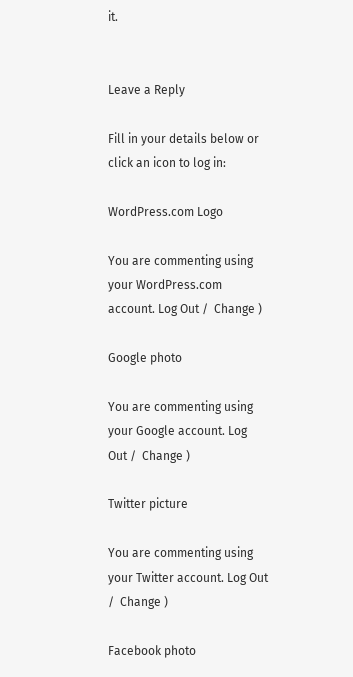it.


Leave a Reply

Fill in your details below or click an icon to log in:

WordPress.com Logo

You are commenting using your WordPress.com account. Log Out /  Change )

Google photo

You are commenting using your Google account. Log Out /  Change )

Twitter picture

You are commenting using your Twitter account. Log Out /  Change )

Facebook photo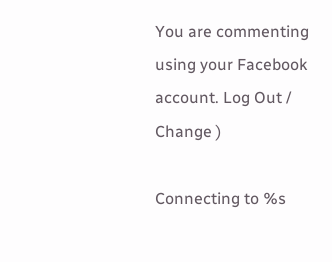You are commenting using your Facebook account. Log Out /  Change )

Connecting to %s